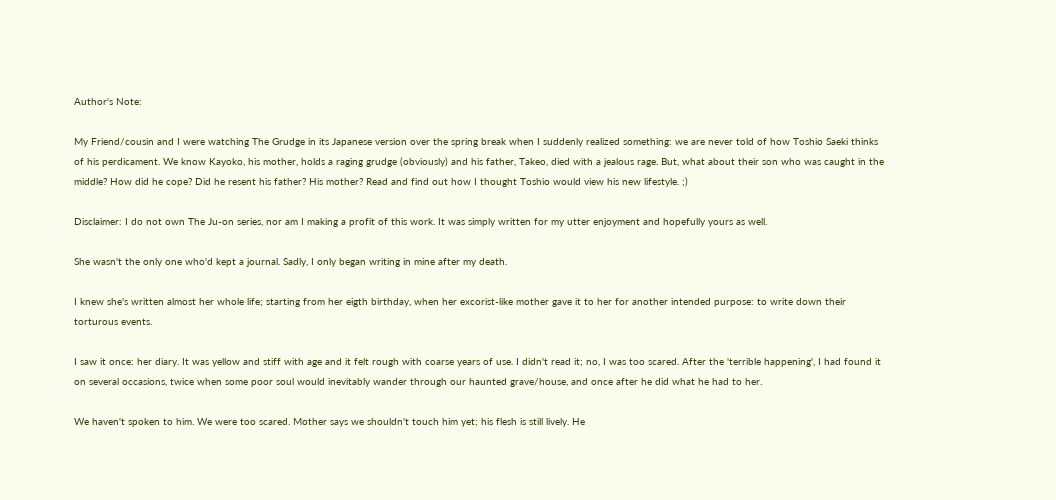Author's Note:

My Friend/cousin and I were watching The Grudge in its Japanese version over the spring break when I suddenly realized something: we are never told of how Toshio Saeki thinks of his perdicament. We know Kayoko, his mother, holds a raging grudge (obviously) and his father, Takeo, died with a jealous rage. But, what about their son who was caught in the middle? How did he cope? Did he resent his father? His mother? Read and find out how I thought Toshio would view his new lifestyle. ;)

Disclaimer: I do not own The Ju-on series, nor am I making a profit of this work. It was simply written for my utter enjoyment and hopefully yours as well.

She wasn't the only one who'd kept a journal. Sadly, I only began writing in mine after my death.

I knew she's written almost her whole life; starting from her eigth birthday, when her excorist-like mother gave it to her for another intended purpose: to write down their torturous events.

I saw it once: her diary. It was yellow and stiff with age and it felt rough with coarse years of use. I didn't read it; no, I was too scared. After the 'terrible happening', I had found it on several occasions, twice when some poor soul would inevitably wander through our haunted grave/house, and once after he did what he had to her.

We haven't spoken to him. We were too scared. Mother says we shouldn't touch him yet; his flesh is still lively. He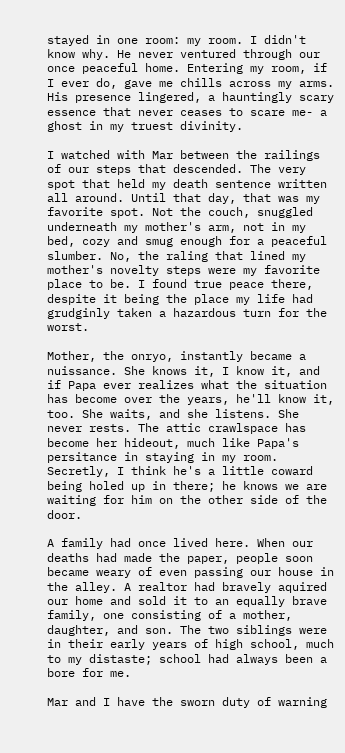stayed in one room: my room. I didn't know why. He never ventured through our once peaceful home. Entering my room, if I ever do, gave me chills across my arms. His presence lingered, a hauntingly scary essence that never ceases to scare me- a ghost in my truest divinity.

I watched with Mar between the railings of our steps that descended. The very spot that held my death sentence written all around. Until that day, that was my favorite spot. Not the couch, snuggled underneath my mother's arm, not in my bed, cozy and smug enough for a peaceful slumber. No, the raling that lined my mother's novelty steps were my favorite place to be. I found true peace there, despite it being the place my life had grudginly taken a hazardous turn for the worst.

Mother, the onryo, instantly became a nuissance. She knows it, I know it, and if Papa ever realizes what the situation has become over the years, he'll know it, too. She waits, and she listens. She never rests. The attic crawlspace has become her hideout, much like Papa's persitance in staying in my room. Secretly, I think he's a little coward being holed up in there; he knows we are waiting for him on the other side of the door.

A family had once lived here. When our deaths had made the paper, people soon became weary of even passing our house in the alley. A realtor had bravely aquired our home and sold it to an equally brave family, one consisting of a mother, daughter, and son. The two siblings were in their early years of high school, much to my distaste; school had always been a bore for me.

Mar and I have the sworn duty of warning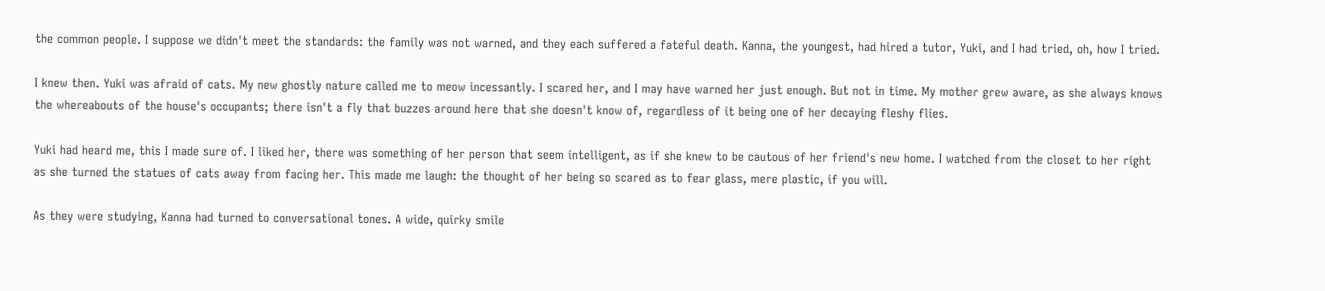the common people. I suppose we didn't meet the standards: the family was not warned, and they each suffered a fateful death. Kanna, the youngest, had hired a tutor, Yuki, and I had tried, oh, how I tried.

I knew then. Yuki was afraid of cats. My new ghostly nature called me to meow incessantly. I scared her, and I may have warned her just enough. But not in time. My mother grew aware, as she always knows the whereabouts of the house's occupants; there isn't a fly that buzzes around here that she doesn't know of, regardless of it being one of her decaying fleshy flies.

Yuki had heard me, this I made sure of. I liked her, there was something of her person that seem intelligent, as if she knew to be cautous of her friend's new home. I watched from the closet to her right as she turned the statues of cats away from facing her. This made me laugh: the thought of her being so scared as to fear glass, mere plastic, if you will.

As they were studying, Kanna had turned to conversational tones. A wide, quirky smile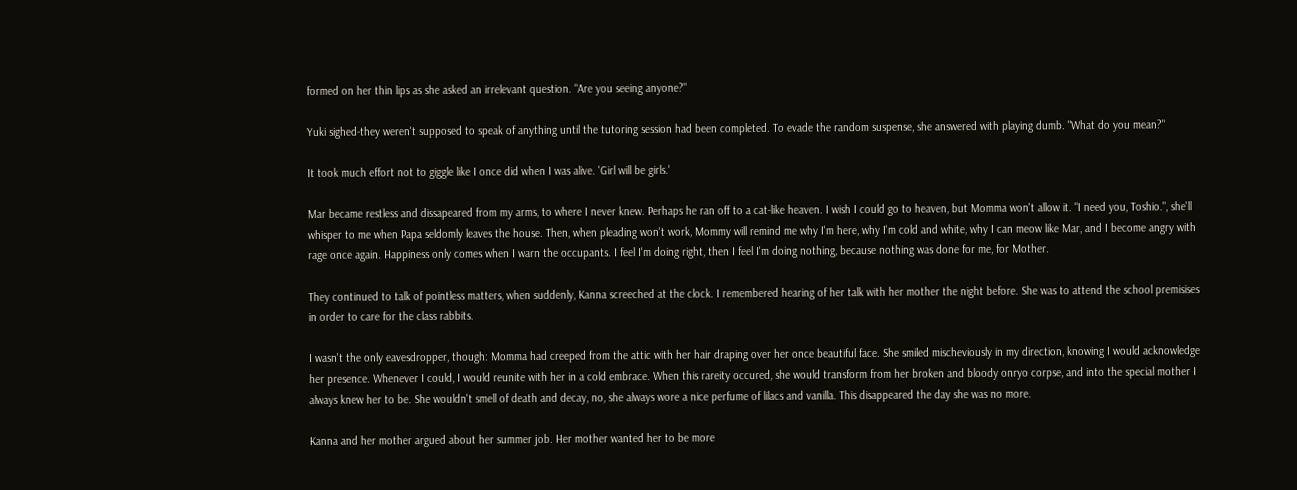formed on her thin lips as she asked an irrelevant question. "Are you seeing anyone?"

Yuki sighed-they weren't supposed to speak of anything until the tutoring session had been completed. To evade the random suspense, she answered with playing dumb. "What do you mean?"

It took much effort not to giggle like I once did when I was alive. 'Girl will be girls.'

Mar became restless and dissapeared from my arms, to where I never knew. Perhaps he ran off to a cat-like heaven. I wish I could go to heaven, but Momma won't allow it. "I need you, Toshio.", she'll whisper to me when Papa seldomly leaves the house. Then, when pleading won't work, Mommy will remind me why I'm here, why I'm cold and white, why I can meow like Mar, and I become angry with rage once again. Happiness only comes when I warn the occupants. I feel I'm doing right, then I feel I'm doing nothing, because nothing was done for me, for Mother.

They continued to talk of pointless matters, when suddenly, Kanna screeched at the clock. I remembered hearing of her talk with her mother the night before. She was to attend the school premisises in order to care for the class rabbits.

I wasn't the only eavesdropper, though: Momma had creeped from the attic with her hair draping over her once beautiful face. She smiled mischeviously in my direction, knowing I would acknowledge her presence. Whenever I could, I would reunite with her in a cold embrace. When this rareity occured, she would transform from her broken and bloody onryo corpse, and into the special mother I always knew her to be. She wouldn't smell of death and decay, no, she always wore a nice perfume of lilacs and vanilla. This disappeared the day she was no more.

Kanna and her mother argued about her summer job. Her mother wanted her to be more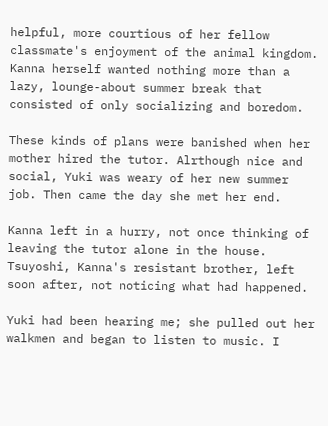helpful, more courtious of her fellow classmate's enjoyment of the animal kingdom. Kanna herself wanted nothing more than a lazy, lounge-about summer break that consisted of only socializing and boredom.

These kinds of plans were banished when her mother hired the tutor. Alrthough nice and social, Yuki was weary of her new summer job. Then came the day she met her end.

Kanna left in a hurry, not once thinking of leaving the tutor alone in the house. Tsuyoshi, Kanna's resistant brother, left soon after, not noticing what had happened.

Yuki had been hearing me; she pulled out her walkmen and began to listen to music. I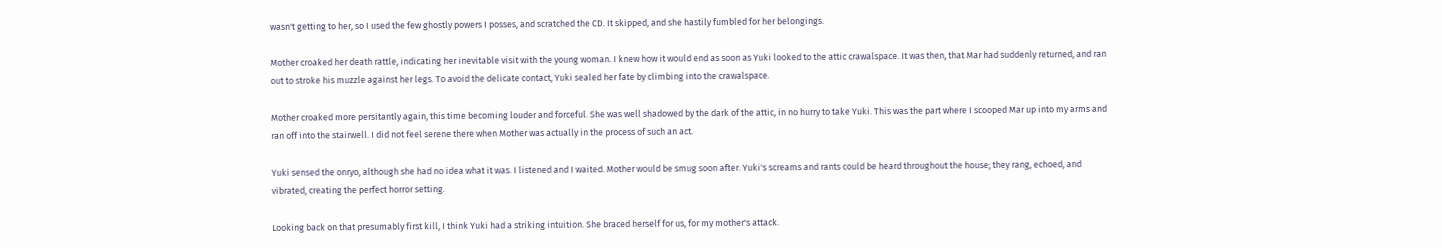wasn't getting to her, so I used the few ghostly powers I posses, and scratched the CD. It skipped, and she hastily fumbled for her belongings.

Mother croaked her death rattle, indicating her inevitable visit with the young woman. I knew how it would end as soon as Yuki looked to the attic crawalspace. It was then, that Mar had suddenly returned, and ran out to stroke his muzzle against her legs. To avoid the delicate contact, Yuki sealed her fate by climbing into the crawalspace.

Mother croaked more persitantly again, this time becoming louder and forceful. She was well shadowed by the dark of the attic, in no hurry to take Yuki. This was the part where I scooped Mar up into my arms and ran off into the stairwell. I did not feel serene there when Mother was actually in the process of such an act.

Yuki sensed the onryo, although she had no idea what it was. I listened and I waited. Mother would be smug soon after. Yuki's screams and rants could be heard throughout the house; they rang, echoed, and vibrated, creating the perfect horror setting.

Looking back on that presumably first kill, I think Yuki had a striking intuition. She braced herself for us, for my mother's attack.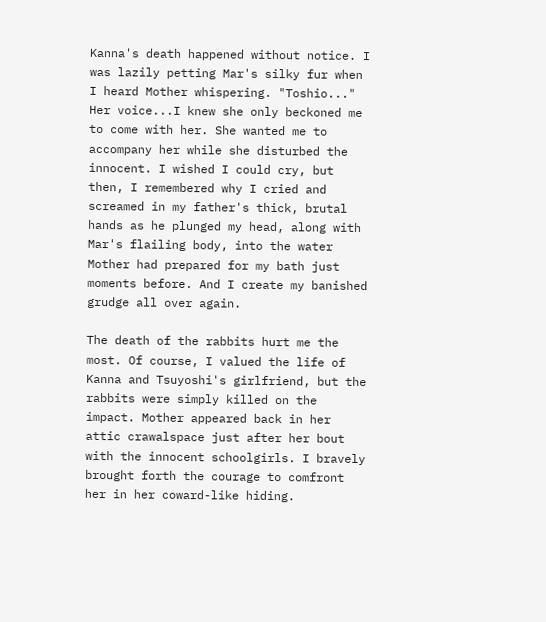Kanna's death happened without notice. I was lazily petting Mar's silky fur when I heard Mother whispering. "Toshio..." Her voice...I knew she only beckoned me to come with her. She wanted me to accompany her while she disturbed the innocent. I wished I could cry, but then, I remembered why I cried and screamed in my father's thick, brutal hands as he plunged my head, along with Mar's flailing body, into the water Mother had prepared for my bath just moments before. And I create my banished grudge all over again.

The death of the rabbits hurt me the most. Of course, I valued the life of Kanna and Tsuyoshi's girlfriend, but the rabbits were simply killed on the impact. Mother appeared back in her attic crawalspace just after her bout with the innocent schoolgirls. I bravely brought forth the courage to comfront her in her coward-like hiding.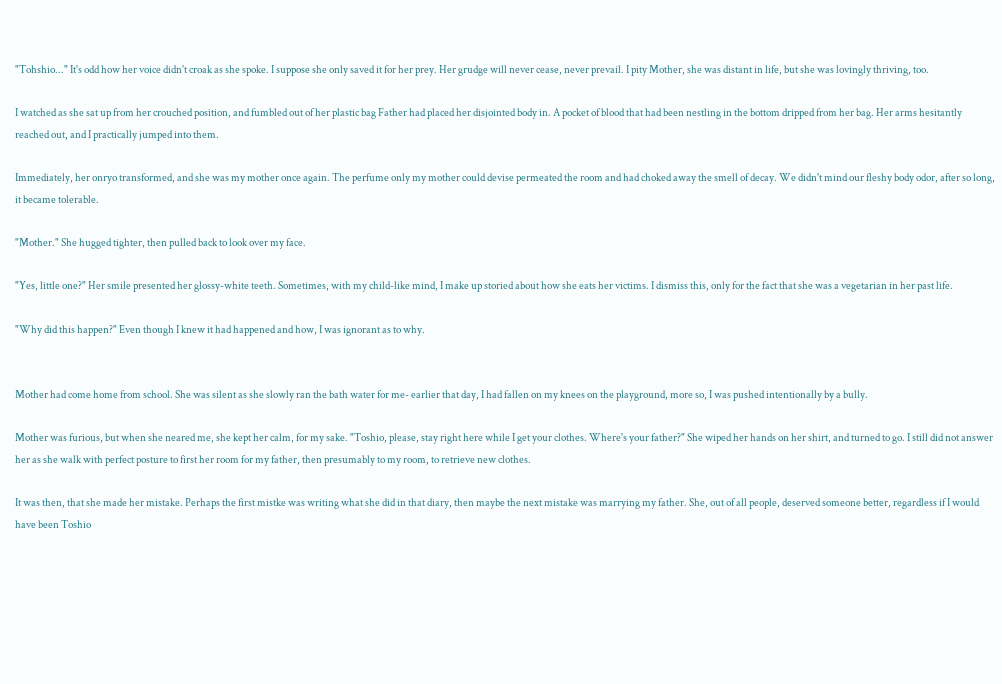"Tohshio..." It's odd how her voice didn't croak as she spoke. I suppose she only saved it for her prey. Her grudge will never cease, never prevail. I pity Mother, she was distant in life, but she was lovingly thriving, too.

I watched as she sat up from her crouched position, and fumbled out of her plastic bag Father had placed her disjointed body in. A pocket of blood that had been nestling in the bottom dripped from her bag. Her arms hesitantly reached out, and I practically jumped into them.

Immediately, her onryo transformed, and she was my mother once again. The perfume only my mother could devise permeated the room and had choked away the smell of decay. We didn't mind our fleshy body odor, after so long, it became tolerable.

"Mother." She hugged tighter, then pulled back to look over my face.

"Yes, little one?" Her smile presented her glossy-white teeth. Sometimes, with my child-like mind, I make up storied about how she eats her victims. I dismiss this, only for the fact that she was a vegetarian in her past life.

"Why did this happen?" Even though I knew it had happened and how, I was ignorant as to why.


Mother had come home from school. She was silent as she slowly ran the bath water for me- earlier that day, I had fallen on my knees on the playground, more so, I was pushed intentionally by a bully.

Mother was furious, but when she neared me, she kept her calm, for my sake. "Toshio, please, stay right here while I get your clothes. Where's your father?" She wiped her hands on her shirt, and turned to go. I still did not answer her as she walk with perfect posture to first her room for my father, then presumably to my room, to retrieve new clothes.

It was then, that she made her mistake. Perhaps the first mistke was writing what she did in that diary, then maybe the next mistake was marrying my father. She, out of all people, deserved someone better, regardless if I would have been Toshio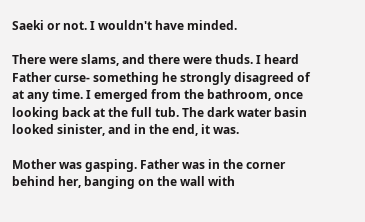Saeki or not. I wouldn't have minded.

There were slams, and there were thuds. I heard Father curse- something he strongly disagreed of at any time. I emerged from the bathroom, once looking back at the full tub. The dark water basin looked sinister, and in the end, it was.

Mother was gasping. Father was in the corner behind her, banging on the wall with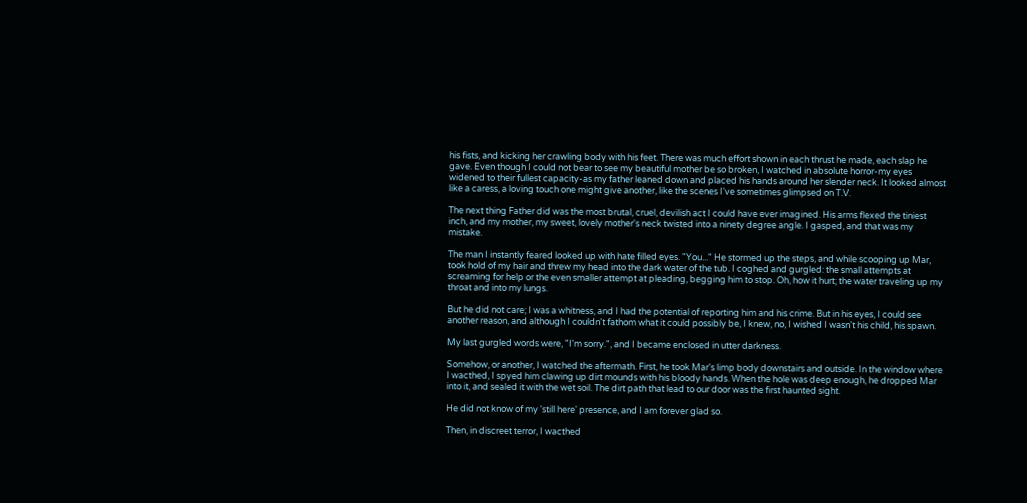his fists, and kicking her crawling body with his feet. There was much effort shown in each thrust he made, each slap he gave. Even though I could not bear to see my beautiful mother be so broken, I watched in absolute horror-my eyes widened to their fullest capacity-as my father leaned down and placed his hands around her slender neck. It looked almost like a caress, a loving touch one might give another, like the scenes I've sometimes glimpsed on T.V.

The next thing Father did was the most brutal, cruel, devilish act I could have ever imagined. His arms flexed the tiniest inch, and my mother, my sweet, lovely mother's neck twisted into a ninety degree angle. I gasped, and that was my mistake.

The man I instantly feared looked up with hate filled eyes. "You..." He stormed up the steps, and while scooping up Mar, took hold of my hair and threw my head into the dark water of the tub. I coghed and gurgled: the small attempts at screaming for help or the even smaller attempt at pleading, begging him to stop. Oh, how it hurt; the water traveling up my throat and into my lungs.

But he did not care; I was a whitness, and I had the potential of reporting him and his crime. But in his eyes, I could see another reason, and although I couldn't fathom what it could possibly be, I knew, no, I wished I wasn't his child, his spawn.

My last gurgled words were, "I'm sorry.", and I became enclosed in utter darkness.

Somehow, or another, I watched the aftermath. First, he took Mar's limp body downstairs and outside. In the window where I wacthed, I spyed him clawing up dirt mounds with his bloody hands. When the hole was deep enough, he dropped Mar into it, and sealed it with the wet soil. The dirt path that lead to our door was the first haunted sight.

He did not know of my 'still here' presence, and I am forever glad so.

Then, in discreet terror, I wacthed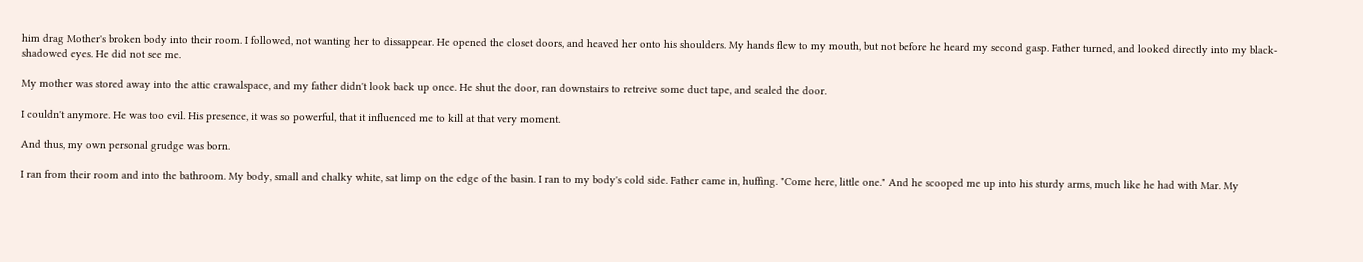him drag Mother's broken body into their room. I followed, not wanting her to dissappear. He opened the closet doors, and heaved her onto his shoulders. My hands flew to my mouth, but not before he heard my second gasp. Father turned, and looked directly into my black-shadowed eyes. He did not see me.

My mother was stored away into the attic crawalspace, and my father didn't look back up once. He shut the door, ran downstairs to retreive some duct tape, and sealed the door.

I couldn't anymore. He was too evil. His presence, it was so powerful, that it influenced me to kill at that very moment.

And thus, my own personal grudge was born.

I ran from their room and into the bathroom. My body, small and chalky white, sat limp on the edge of the basin. I ran to my body's cold side. Father came in, huffing. "Come here, little one." And he scooped me up into his sturdy arms, much like he had with Mar. My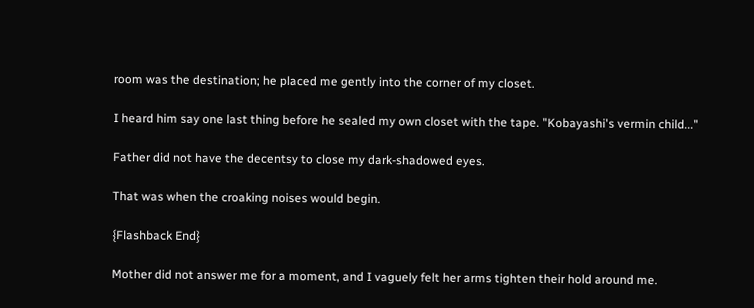room was the destination; he placed me gently into the corner of my closet.

I heard him say one last thing before he sealed my own closet with the tape. "Kobayashi's vermin child..."

Father did not have the decentsy to close my dark-shadowed eyes.

That was when the croaking noises would begin.

{Flashback End}

Mother did not answer me for a moment, and I vaguely felt her arms tighten their hold around me.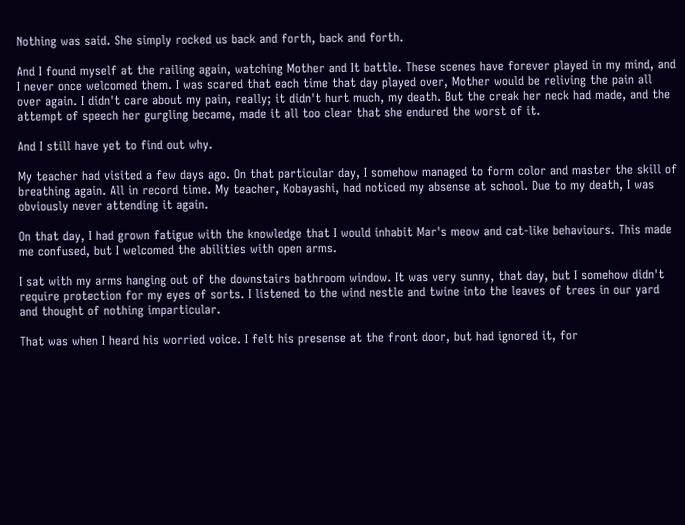Nothing was said. She simply rocked us back and forth, back and forth.

And I found myself at the railing again, watching Mother and It battle. These scenes have forever played in my mind, and I never once welcomed them. I was scared that each time that day played over, Mother would be reliving the pain all over again. I didn't care about my pain, really; it didn't hurt much, my death. But the creak her neck had made, and the attempt of speech her gurgling became, made it all too clear that she endured the worst of it.

And I still have yet to find out why.

My teacher had visited a few days ago. On that particular day, I somehow managed to form color and master the skill of breathing again. All in record time. My teacher, Kobayashi, had noticed my absense at school. Due to my death, I was obviously never attending it again.

On that day, I had grown fatigue with the knowledge that I would inhabit Mar's meow and cat-like behaviours. This made me confused, but I welcomed the abilities with open arms.

I sat with my arms hanging out of the downstairs bathroom window. It was very sunny, that day, but I somehow didn't require protection for my eyes of sorts. I listened to the wind nestle and twine into the leaves of trees in our yard and thought of nothing imparticular.

That was when I heard his worried voice. I felt his presense at the front door, but had ignored it, for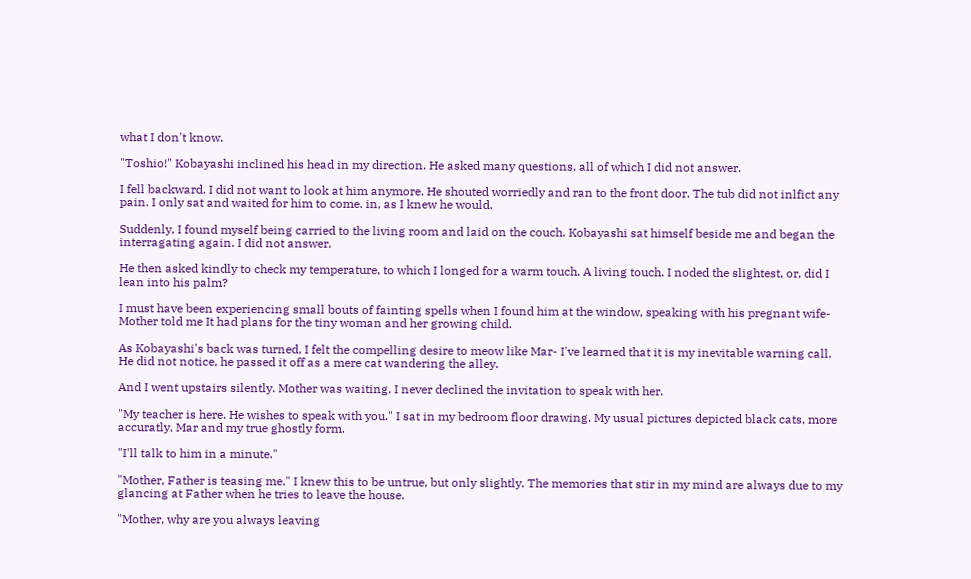what I don't know.

"Toshio!" Kobayashi inclined his head in my direction. He asked many questions, all of which I did not answer.

I fell backward. I did not want to look at him anymore. He shouted worriedly and ran to the front door. The tub did not inlfict any pain. I only sat and waited for him to come. in, as I knew he would.

Suddenly, I found myself being carried to the living room and laid on the couch. Kobayashi sat himself beside me and began the interragating again. I did not answer.

He then asked kindly to check my temperature, to which I longed for a warm touch. A living touch. I noded the slightest, or, did I lean into his palm?

I must have been experiencing small bouts of fainting spells when I found him at the window, speaking with his pregnant wife- Mother told me It had plans for the tiny woman and her growing child.

As Kobayashi's back was turned, I felt the compelling desire to meow like Mar- I've learned that it is my inevitable warning call. He did not notice, he passed it off as a mere cat wandering the alley.

And I went upstairs silently. Mother was waiting. I never declined the invitation to speak with her.

"My teacher is here. He wishes to speak with you." I sat in my bedroom floor drawing. My usual pictures depicted black cats, more accuratly, Mar and my true ghostly form.

"I'll talk to him in a minute."

"Mother, Father is teasing me." I knew this to be untrue, but only slightly. The memories that stir in my mind are always due to my glancing at Father when he tries to leave the house.

"Mother, why are you always leaving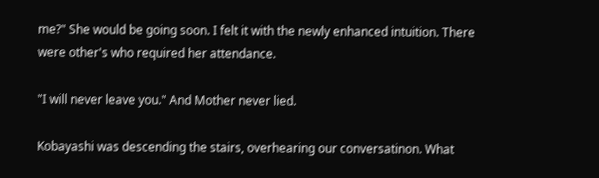me?" She would be going soon. I felt it with the newly enhanced intuition. There were other's who required her attendance.

"I will never leave you." And Mother never lied.

Kobayashi was descending the stairs, overhearing our conversatinon. What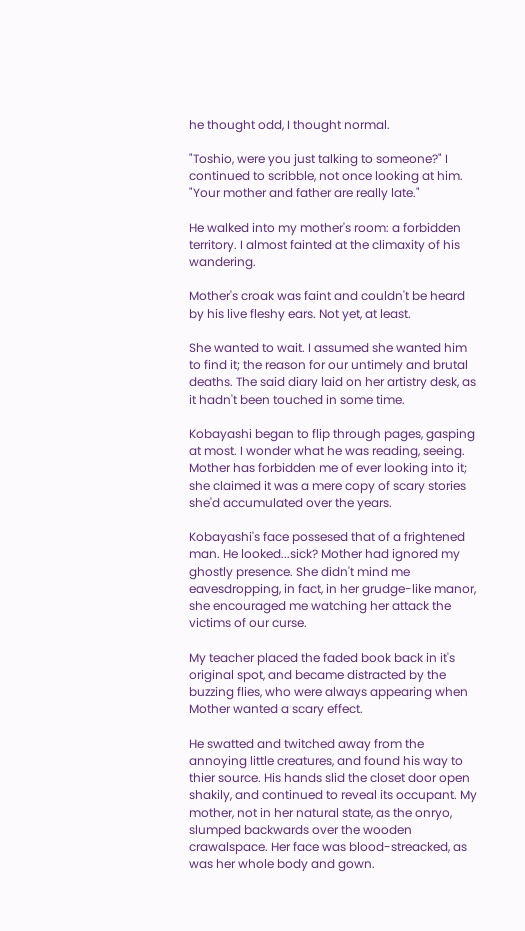he thought odd, I thought normal.

"Toshio, were you just talking to someone?" I continued to scribble, not once looking at him. "Your mother and father are really late."

He walked into my mother's room: a forbidden territory. I almost fainted at the climaxity of his wandering.

Mother's croak was faint and couldn't be heard by his live fleshy ears. Not yet, at least.

She wanted to wait. I assumed she wanted him to find it; the reason for our untimely and brutal deaths. The said diary laid on her artistry desk, as it hadn't been touched in some time.

Kobayashi began to flip through pages, gasping at most. I wonder what he was reading, seeing. Mother has forbidden me of ever looking into it; she claimed it was a mere copy of scary stories she'd accumulated over the years.

Kobayashi's face possesed that of a frightened man. He looked...sick? Mother had ignored my ghostly presence. She didn't mind me eavesdropping, in fact, in her grudge-like manor, she encouraged me watching her attack the victims of our curse.

My teacher placed the faded book back in it's original spot, and became distracted by the buzzing flies, who were always appearing when Mother wanted a scary effect.

He swatted and twitched away from the annoying little creatures, and found his way to thier source. His hands slid the closet door open shakily, and continued to reveal its occupant. My mother, not in her natural state, as the onryo, slumped backwards over the wooden crawalspace. Her face was blood-streacked, as was her whole body and gown.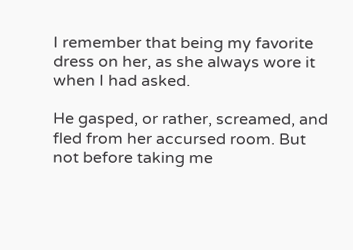I remember that being my favorite dress on her, as she always wore it when I had asked.

He gasped, or rather, screamed, and fled from her accursed room. But not before taking me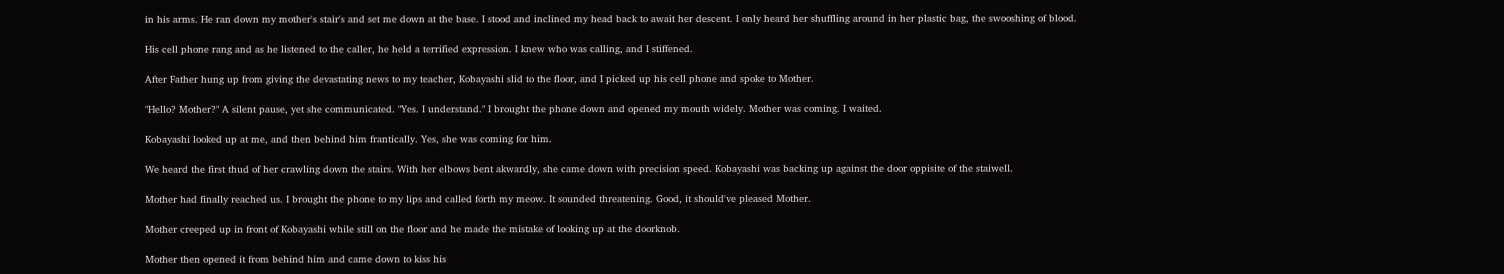in his arms. He ran down my mother's stair's and set me down at the base. I stood and inclined my head back to await her descent. I only heard her shuffling around in her plastic bag, the swooshing of blood.

His cell phone rang and as he listened to the caller, he held a terrified expression. I knew who was calling, and I stiffened.

After Father hung up from giving the devastating news to my teacher, Kobayashi slid to the floor, and I picked up his cell phone and spoke to Mother.

"Hello? Mother?" A silent pause, yet she communicated. "Yes. I understand." I brought the phone down and opened my mouth widely. Mother was coming. I waited.

Kobayashi looked up at me, and then behind him frantically. Yes, she was coming for him.

We heard the first thud of her crawling down the stairs. With her elbows bent akwardly, she came down with precision speed. Kobayashi was backing up against the door oppisite of the staiwell.

Mother had finally reached us. I brought the phone to my lips and called forth my meow. It sounded threatening. Good, it should've pleased Mother.

Mother creeped up in front of Kobayashi while still on the floor and he made the mistake of looking up at the doorknob.

Mother then opened it from behind him and came down to kiss his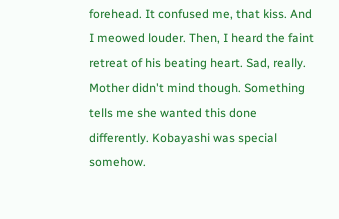forehead. It confused me, that kiss. And I meowed louder. Then, I heard the faint retreat of his beating heart. Sad, really. Mother didn't mind though. Something tells me she wanted this done differently. Kobayashi was special somehow.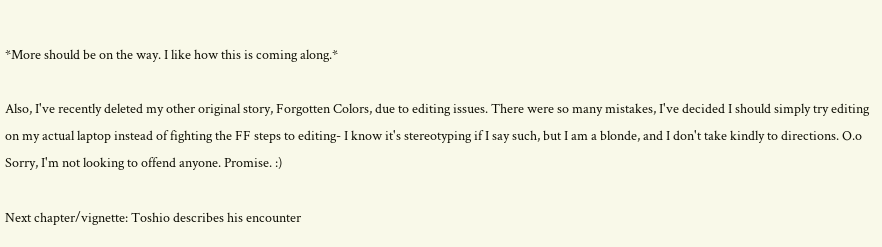*More should be on the way. I like how this is coming along.*

Also, I've recently deleted my other original story, Forgotten Colors, due to editing issues. There were so many mistakes, I've decided I should simply try editing on my actual laptop instead of fighting the FF steps to editing- I know it's stereotyping if I say such, but I am a blonde, and I don't take kindly to directions. O.o Sorry, I'm not looking to offend anyone. Promise. :)

Next chapter/vignette: Toshio describes his encounter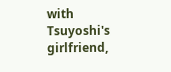with Tsuyoshi's girlfriend,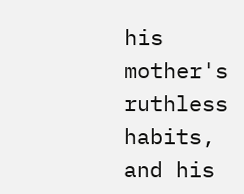his mother's ruthless habits, and his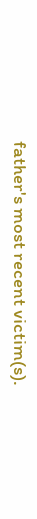father's most recent victim(s).